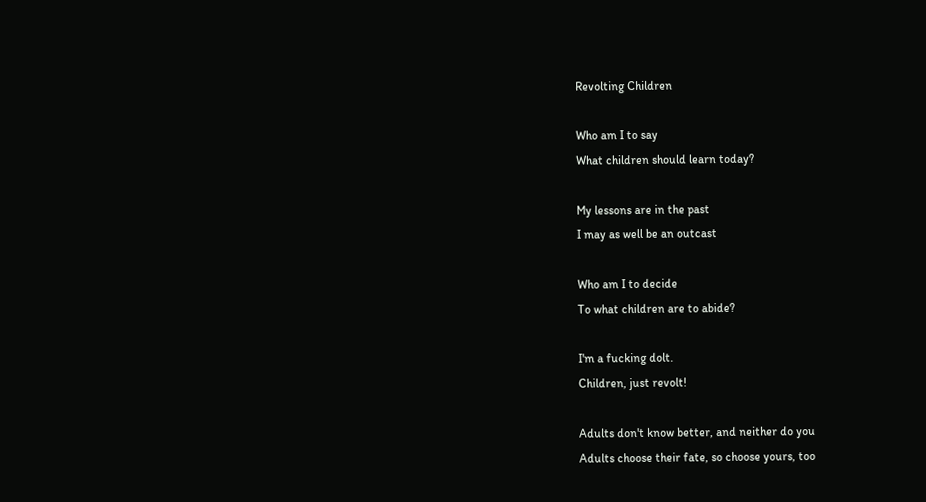Revolting Children

Who am I to say
What children should learn today?

My lessons are in the past
I may as well be an outcast

Who am I to decide
To what children are to abide?

I'm a fucking dolt.
Children, just revolt!

Adults don't know better, and neither do you
Adults choose their fate, so choose yours, too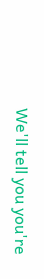We'll tell you you're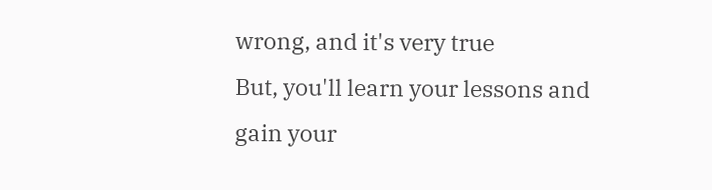wrong, and it's very true
But, you'll learn your lessons and gain your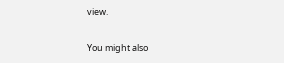view.

You might also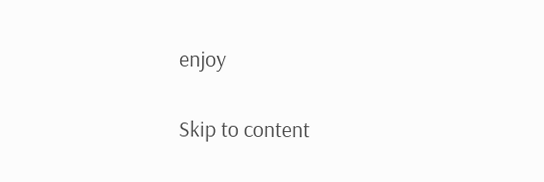enjoy

Skip to content